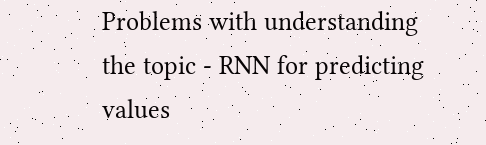Problems with understanding the topic - RNN for predicting values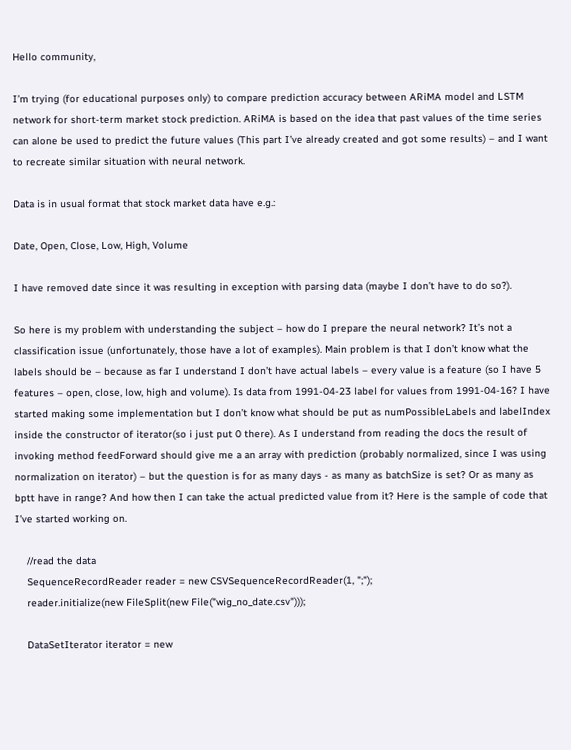Hello community,

I’m trying (for educational purposes only) to compare prediction accuracy between ARiMA model and LSTM network for short-term market stock prediction. ARiMA is based on the idea that past values of the time series can alone be used to predict the future values (This part I’ve already created and got some results) – and I want to recreate similar situation with neural network.

Data is in usual format that stock market data have e.g.:

Date, Open, Close, Low, High, Volume

I have removed date since it was resulting in exception with parsing data (maybe I don’t have to do so?).

So here is my problem with understanding the subject – how do I prepare the neural network? It’s not a classification issue (unfortunately, those have a lot of examples). Main problem is that I don’t know what the labels should be – because as far I understand I don’t have actual labels – every value is a feature (so I have 5 features – open, close, low, high and volume). Is data from 1991-04-23 label for values from 1991-04-16? I have started making some implementation but I don’t know what should be put as numPossibleLabels and labelIndex inside the constructor of iterator(so i just put 0 there). As I understand from reading the docs the result of invoking method feedForward should give me a an array with prediction (probably normalized, since I was using normalization on iterator) – but the question is for as many days - as many as batchSize is set? Or as many as bptt have in range? And how then I can take the actual predicted value from it? Here is the sample of code that I’ve started working on.

    //read the data
    SequenceRecordReader reader = new CSVSequenceRecordReader(1, ";");
    reader.initialize(new FileSplit(new File("wig_no_date.csv")));

    DataSetIterator iterator = new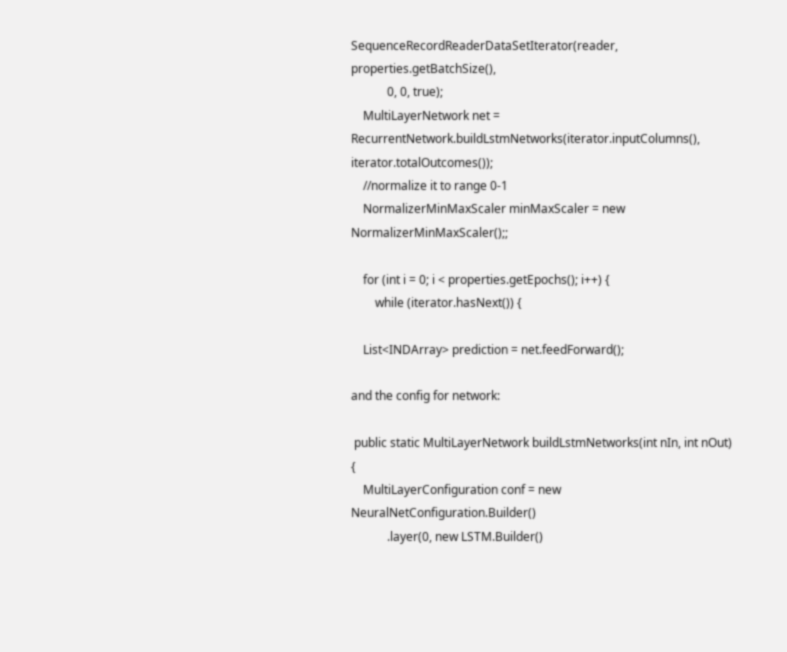SequenceRecordReaderDataSetIterator(reader, properties.getBatchSize(),
            0, 0, true);
    MultiLayerNetwork net = RecurrentNetwork.buildLstmNetworks(iterator.inputColumns(), iterator.totalOutcomes());
    //normalize it to range 0-1
    NormalizerMinMaxScaler minMaxScaler = new NormalizerMinMaxScaler();;

    for (int i = 0; i < properties.getEpochs(); i++) {
        while (iterator.hasNext()) {

    List<INDArray> prediction = net.feedForward();

and the config for network:

 public static MultiLayerNetwork buildLstmNetworks(int nIn, int nOut) {
    MultiLayerConfiguration conf = new NeuralNetConfiguration.Builder()
            .layer(0, new LSTM.Builder()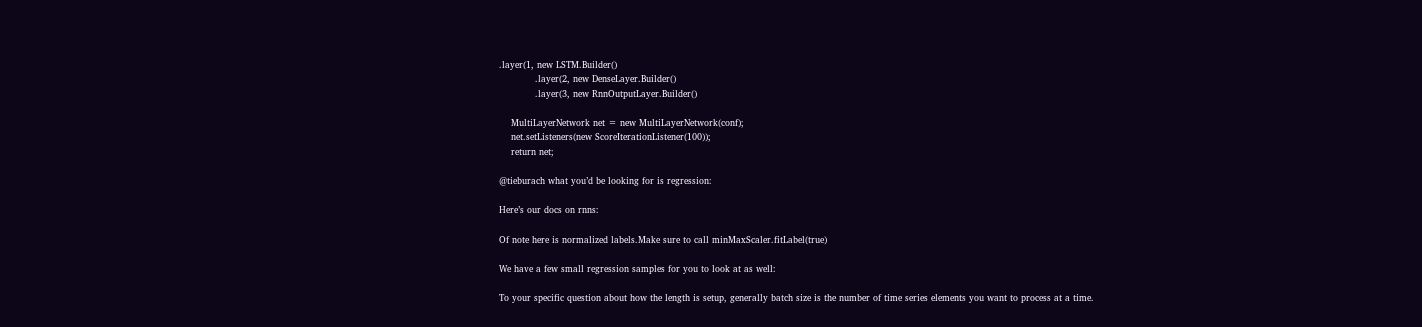.layer(1, new LSTM.Builder()
            .layer(2, new DenseLayer.Builder()
            .layer(3, new RnnOutputLayer.Builder()

    MultiLayerNetwork net = new MultiLayerNetwork(conf);
    net.setListeners(new ScoreIterationListener(100));
    return net;

@tieburach what you’d be looking for is regression:

Here’s our docs on rnns:

Of note here is normalized labels.Make sure to call minMaxScaler.fitLabel(true)

We have a few small regression samples for you to look at as well:

To your specific question about how the length is setup, generally batch size is the number of time series elements you want to process at a time.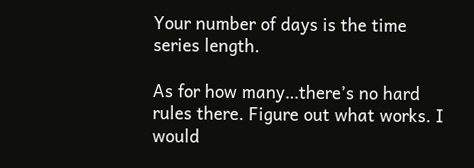Your number of days is the time series length.

As for how many…there’s no hard rules there. Figure out what works. I would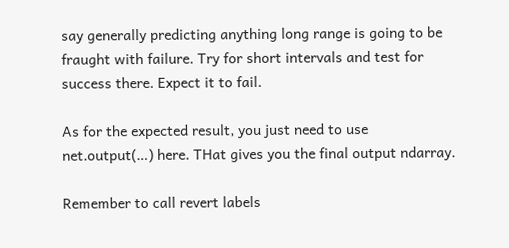say generally predicting anything long range is going to be fraught with failure. Try for short intervals and test for success there. Expect it to fail.

As for the expected result, you just need to use net.output(…) here. THat gives you the final output ndarray.

Remember to call revert labels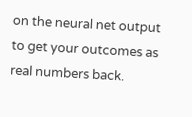on the neural net output to get your outcomes as real numbers back.